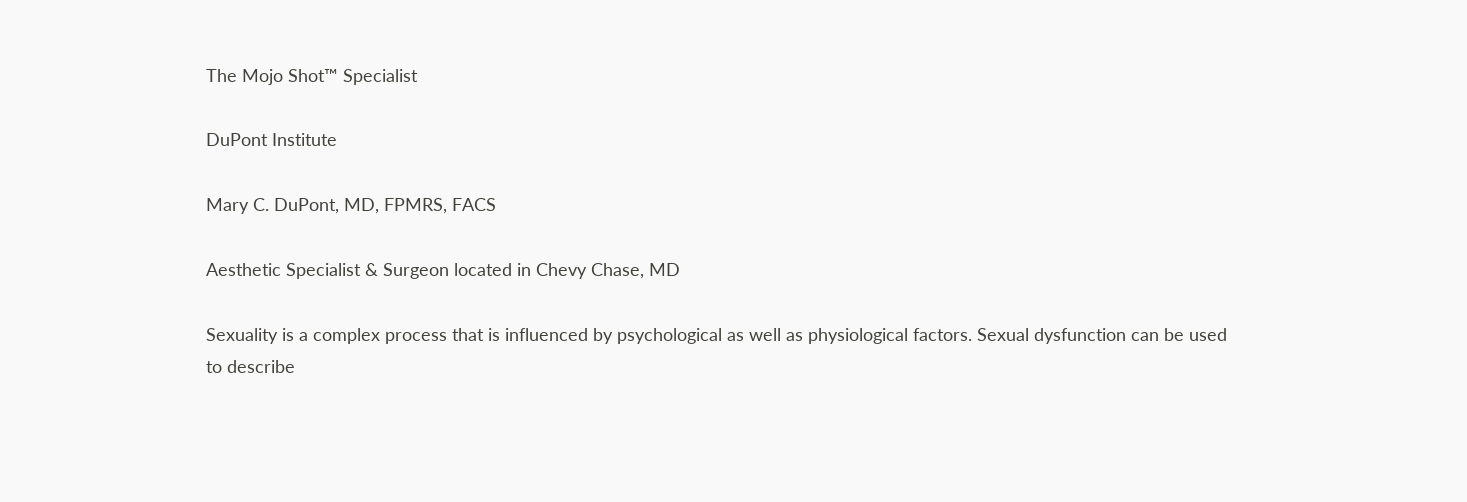The Mojo Shot™ Specialist

DuPont Institute

Mary C. DuPont, MD, FPMRS, FACS

Aesthetic Specialist & Surgeon located in Chevy Chase, MD

Sexuality is a complex process that is influenced by psychological as well as physiological factors. Sexual dysfunction can be used to describe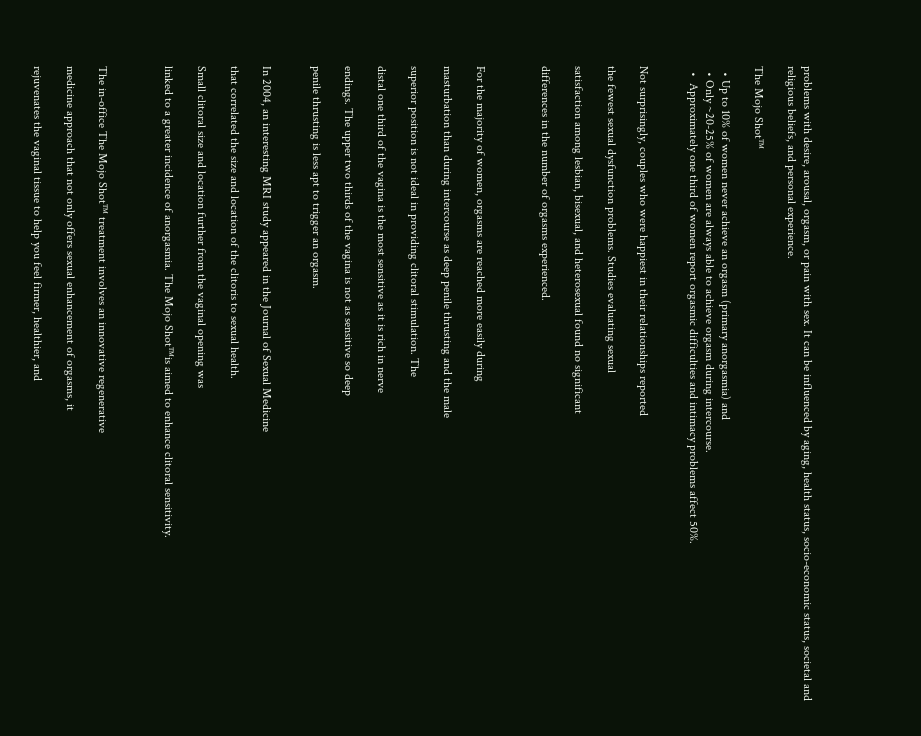problems with desire, arousal, orgasm, or pain with sex. It can be influenced by aging, health status, socio-economic status, societal and religious beliefs, and personal experience.

The Mojo Shot™

  • Up to 10% of women never achieve an orgasm (primary anorgasmia) and
  • Only ~20-25% of women are always able to achieve orgasm during intercourse.
  •  Approximately one third of women report orgasmic difficulties and intimacy problems affect 50%.


Not surprisingly, couples who were happiest in their relationships reported

the fewest sexual dysfunction problems. Studies evaluating sexual

satisfaction among lesbian, bisexual, and heterosexual found no significant

differences in the number of orgasms experienced.



For the majority of women, orgasms are reached more easily during

masturbation than during intercourse as deep penile thrusting and the male

superior position is not ideal in providing clitoral stimulation. The

distal one third of the vagina is the most sensitive as it is rich in nerve

endings. The upper two thirds of the vagina is not as sensitive so deep

penile thrusting is less apt to trigger an orgasm.


In 2004, an interesting MRI study appeared in the Journal of Sexual Medicine

that correlated the size and location of the clitoris to sexual health.

Small clitoral size and location further from the vaginal opening was

linked to a greater incidence of anorgasmia. The Mojo Shot™is aimed to enhance clitoral sensitivity.



The in-office The Mojo Shot™ treatment involves an innovative regenerative

medicine approach that not only offers sexual enhancement of orgasms, it

rejuvenates the vaginal tissue to help you feel firmer, healthier, and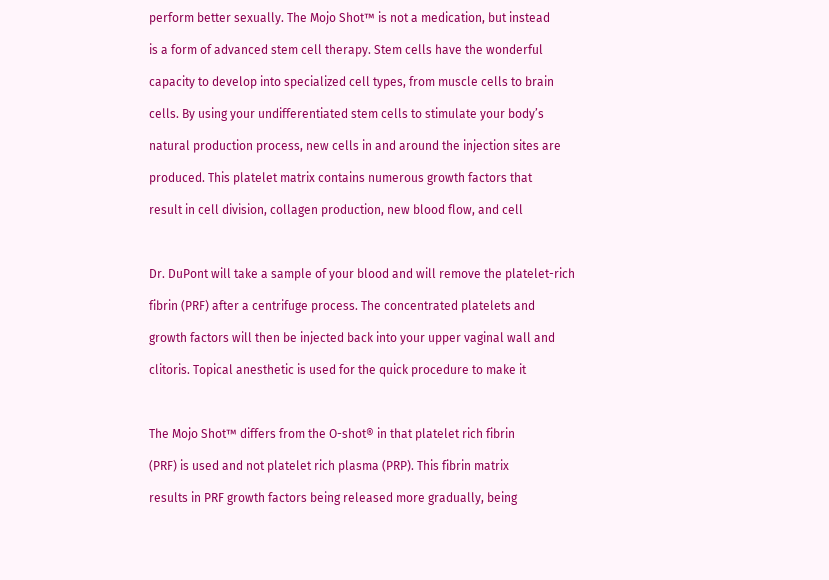perform better sexually. The Mojo Shot™ is not a medication, but instead

is a form of advanced stem cell therapy. Stem cells have the wonderful

capacity to develop into specialized cell types, from muscle cells to brain

cells. By using your undifferentiated stem cells to stimulate your body’s

natural production process, new cells in and around the injection sites are

produced. This platelet matrix contains numerous growth factors that

result in cell division, collagen production, new blood flow, and cell



Dr. DuPont will take a sample of your blood and will remove the platelet-rich

fibrin (PRF) after a centrifuge process. The concentrated platelets and

growth factors will then be injected back into your upper vaginal wall and

clitoris. Topical anesthetic is used for the quick procedure to make it



The Mojo Shot™ differs from the O-shot® in that platelet rich fibrin

(PRF) is used and not platelet rich plasma (PRP). This fibrin matrix

results in PRF growth factors being released more gradually, being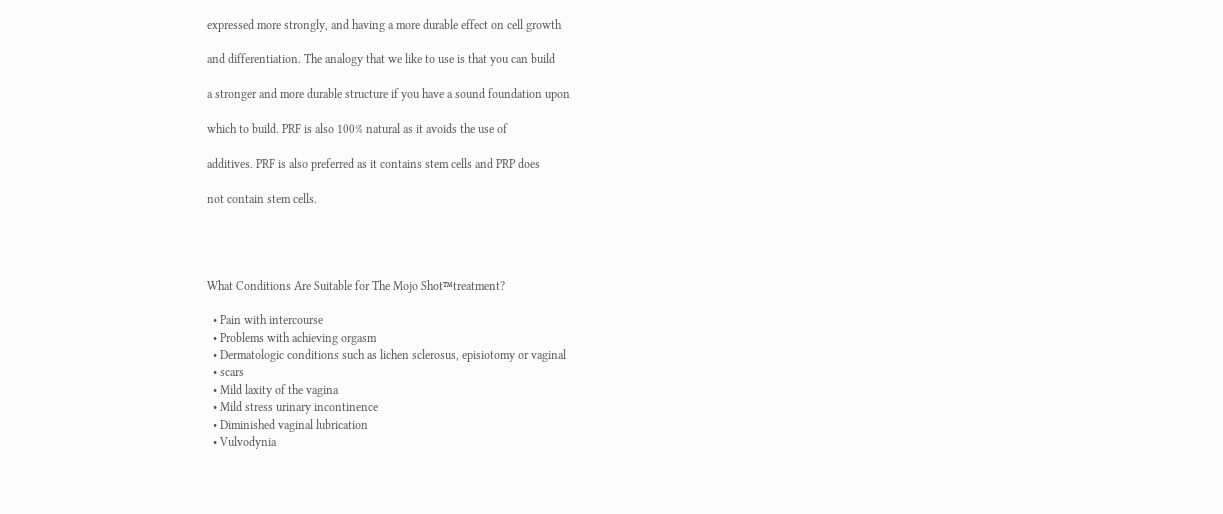expressed more strongly, and having a more durable effect on cell growth

and differentiation. The analogy that we like to use is that you can build

a stronger and more durable structure if you have a sound foundation upon

which to build. PRF is also 100% natural as it avoids the use of

additives. PRF is also preferred as it contains stem cells and PRP does

not contain stem cells.




What Conditions Are Suitable for The Mojo Shot™treatment?

  • Pain with intercourse
  • Problems with achieving orgasm
  • Dermatologic conditions such as lichen sclerosus, episiotomy or vaginal
  • scars
  • Mild laxity of the vagina
  • Mild stress urinary incontinence
  • Diminished vaginal lubrication
  • Vulvodynia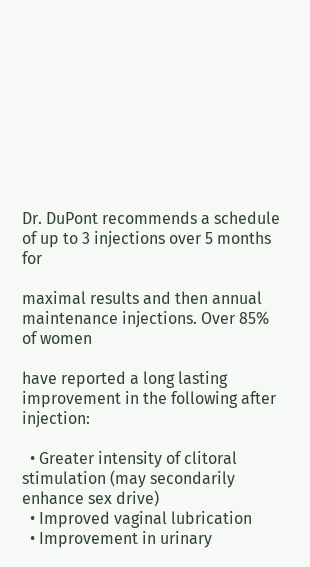Dr. DuPont recommends a schedule of up to 3 injections over 5 months for

maximal results and then annual maintenance injections. Over 85% of women

have reported a long lasting improvement in the following after injection:

  • Greater intensity of clitoral stimulation (may secondarily enhance sex drive)
  • Improved vaginal lubrication
  • Improvement in urinary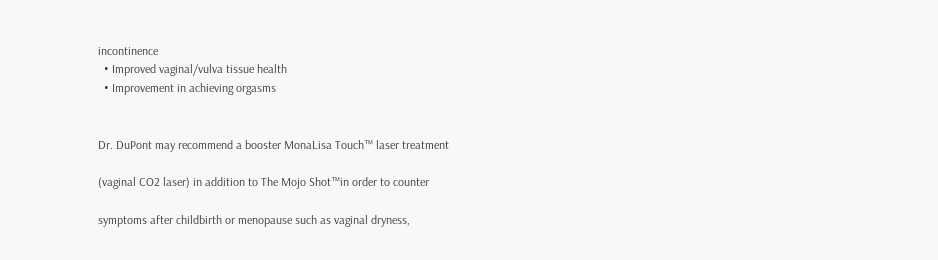incontinence
  • Improved vaginal/vulva tissue health
  • Improvement in achieving orgasms


Dr. DuPont may recommend a booster MonaLisa Touch™ laser treatment

(vaginal CO2 laser) in addition to The Mojo Shot™in order to counter

symptoms after childbirth or menopause such as vaginal dryness,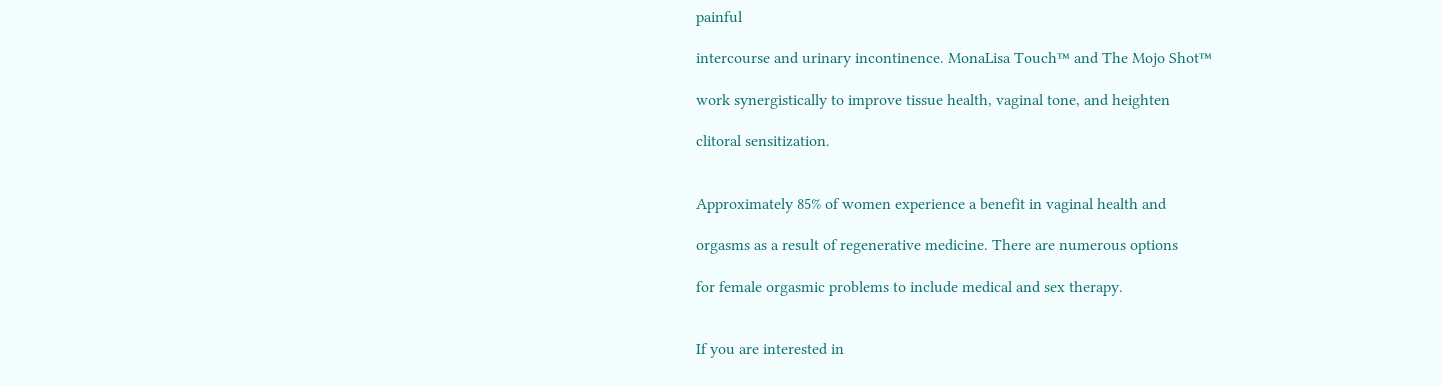painful

intercourse and urinary incontinence. MonaLisa Touch™ and The Mojo Shot™

work synergistically to improve tissue health, vaginal tone, and heighten

clitoral sensitization.


Approximately 85% of women experience a benefit in vaginal health and

orgasms as a result of regenerative medicine. There are numerous options

for female orgasmic problems to include medical and sex therapy.


If you are interested in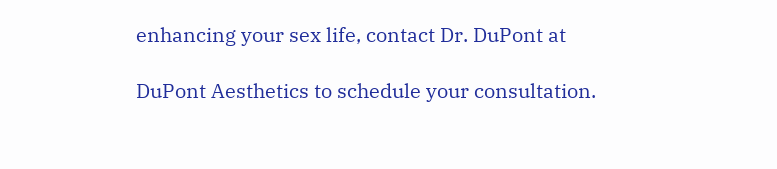enhancing your sex life, contact Dr. DuPont at

DuPont Aesthetics to schedule your consultation.